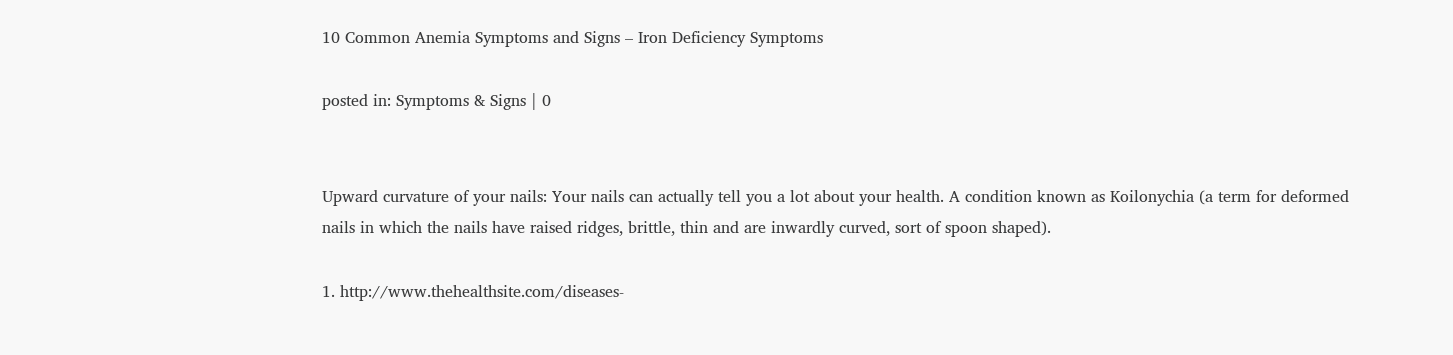10 Common Anemia Symptoms and Signs – Iron Deficiency Symptoms

posted in: Symptoms & Signs | 0


Upward curvature of your nails: Your nails can actually tell you a lot about your health. A condition known as Koilonychia (a term for deformed nails in which the nails have raised ridges, brittle, thin and are inwardly curved, sort of spoon shaped).

1. http://www.thehealthsite.com/diseases-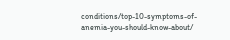conditions/top-10-symptoms-of-anemia-you-should-know-about/